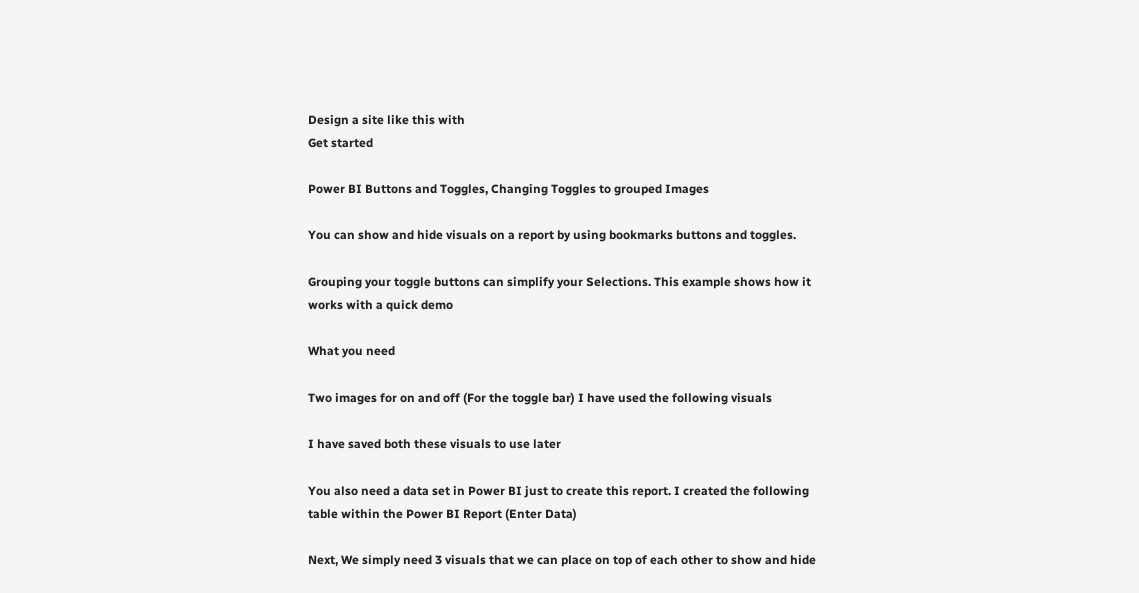Design a site like this with
Get started

Power BI Buttons and Toggles, Changing Toggles to grouped Images

You can show and hide visuals on a report by using bookmarks buttons and toggles.

Grouping your toggle buttons can simplify your Selections. This example shows how it works with a quick demo

What you need

Two images for on and off (For the toggle bar) I have used the following visuals

I have saved both these visuals to use later

You also need a data set in Power BI just to create this report. I created the following table within the Power BI Report (Enter Data)

Next, We simply need 3 visuals that we can place on top of each other to show and hide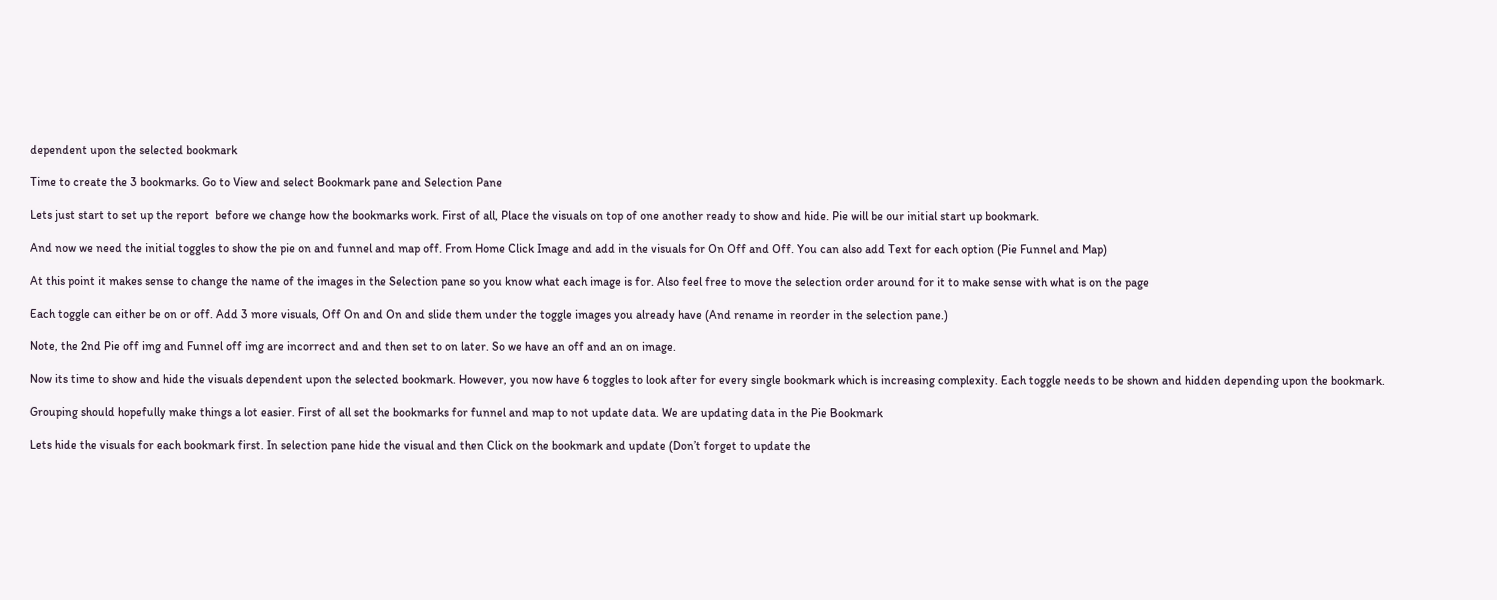dependent upon the selected bookmark

Time to create the 3 bookmarks. Go to View and select Bookmark pane and Selection Pane

Lets just start to set up the report  before we change how the bookmarks work. First of all, Place the visuals on top of one another ready to show and hide. Pie will be our initial start up bookmark.

And now we need the initial toggles to show the pie on and funnel and map off. From Home Click Image and add in the visuals for On Off and Off. You can also add Text for each option (Pie Funnel and Map)

At this point it makes sense to change the name of the images in the Selection pane so you know what each image is for. Also feel free to move the selection order around for it to make sense with what is on the page

Each toggle can either be on or off. Add 3 more visuals, Off On and On and slide them under the toggle images you already have (And rename in reorder in the selection pane.)

Note, the 2nd Pie off img and Funnel off img are incorrect and and then set to on later. So we have an off and an on image.

Now its time to show and hide the visuals dependent upon the selected bookmark. However, you now have 6 toggles to look after for every single bookmark which is increasing complexity. Each toggle needs to be shown and hidden depending upon the bookmark.

Grouping should hopefully make things a lot easier. First of all set the bookmarks for funnel and map to not update data. We are updating data in the Pie Bookmark

Lets hide the visuals for each bookmark first. In selection pane hide the visual and then Click on the bookmark and update (Don’t forget to update the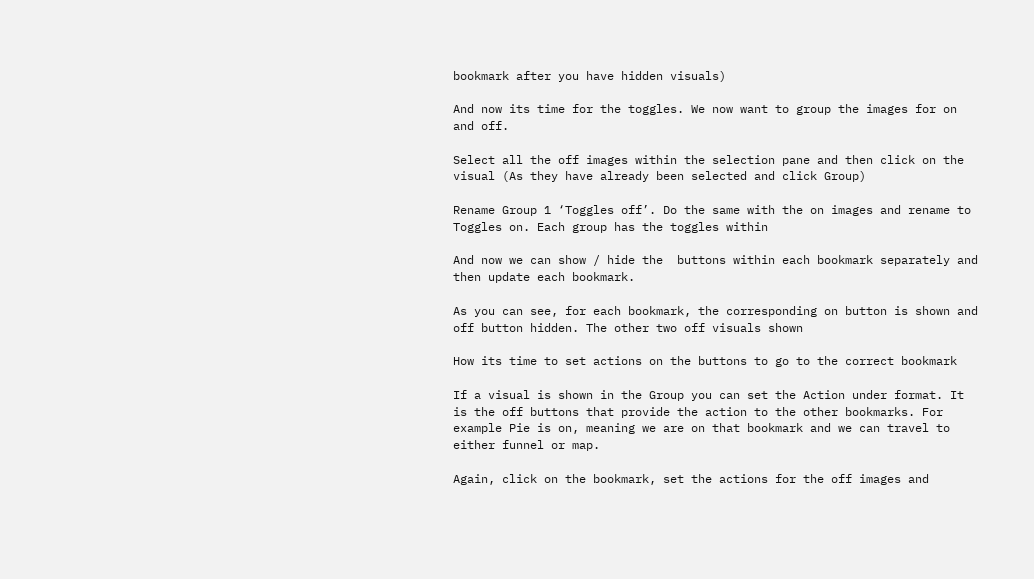bookmark after you have hidden visuals)

And now its time for the toggles. We now want to group the images for on and off.

Select all the off images within the selection pane and then click on the visual (As they have already been selected and click Group)

Rename Group 1 ‘Toggles off’. Do the same with the on images and rename to Toggles on. Each group has the toggles within

And now we can show / hide the  buttons within each bookmark separately and then update each bookmark.

As you can see, for each bookmark, the corresponding on button is shown and off button hidden. The other two off visuals shown

How its time to set actions on the buttons to go to the correct bookmark

If a visual is shown in the Group you can set the Action under format. It is the off buttons that provide the action to the other bookmarks. For example Pie is on, meaning we are on that bookmark and we can travel to either funnel or map.

Again, click on the bookmark, set the actions for the off images and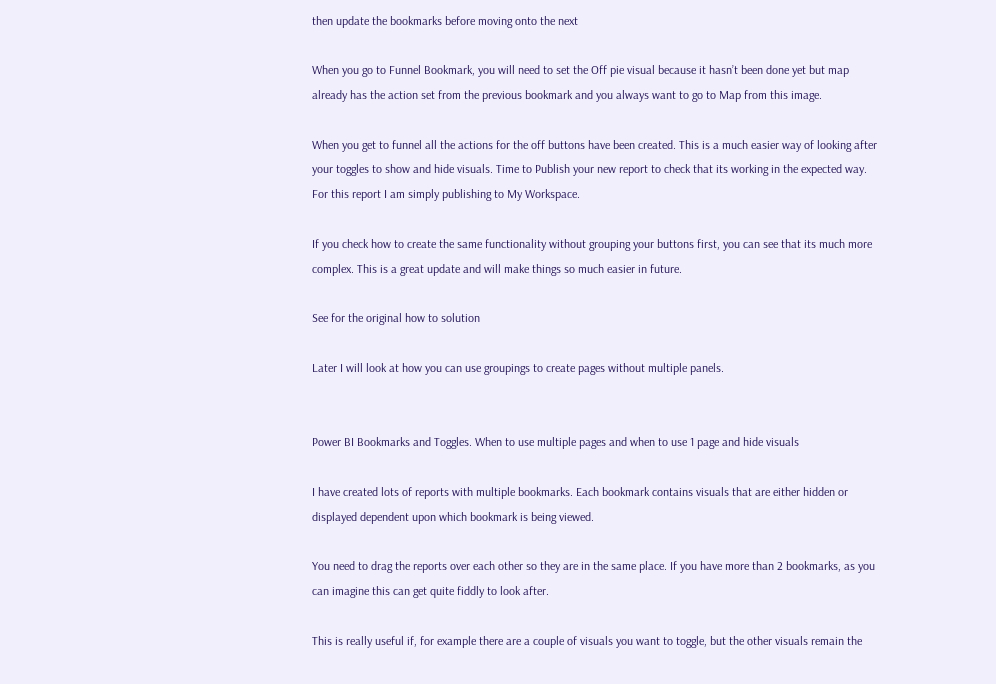then update the bookmarks before moving onto the next

When you go to Funnel Bookmark, you will need to set the Off pie visual because it hasn’t been done yet but map already has the action set from the previous bookmark and you always want to go to Map from this image.

When you get to funnel all the actions for the off buttons have been created. This is a much easier way of looking after your toggles to show and hide visuals. Time to Publish your new report to check that its working in the expected way. For this report I am simply publishing to My Workspace.

If you check how to create the same functionality without grouping your buttons first, you can see that its much more complex. This is a great update and will make things so much easier in future.

See for the original how to solution

Later I will look at how you can use groupings to create pages without multiple panels.


Power BI Bookmarks and Toggles. When to use multiple pages and when to use 1 page and hide visuals

I have created lots of reports with multiple bookmarks. Each bookmark contains visuals that are either hidden or displayed dependent upon which bookmark is being viewed.

You need to drag the reports over each other so they are in the same place. If you have more than 2 bookmarks, as you can imagine this can get quite fiddly to look after.

This is really useful if, for example there are a couple of visuals you want to toggle, but the other visuals remain the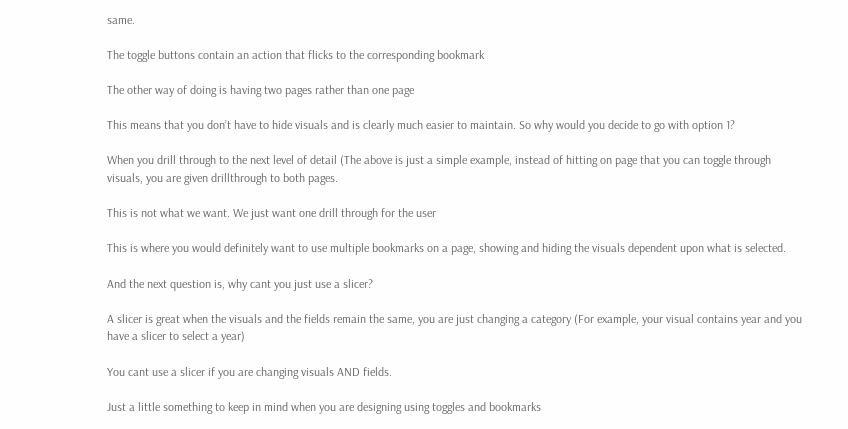same.

The toggle buttons contain an action that flicks to the corresponding bookmark

The other way of doing is having two pages rather than one page

This means that you don’t have to hide visuals and is clearly much easier to maintain. So why would you decide to go with option 1?

When you drill through to the next level of detail (The above is just a simple example, instead of hitting on page that you can toggle through visuals, you are given drillthrough to both pages.

This is not what we want. We just want one drill through for the user

This is where you would definitely want to use multiple bookmarks on a page, showing and hiding the visuals dependent upon what is selected.

And the next question is, why cant you just use a slicer?

A slicer is great when the visuals and the fields remain the same, you are just changing a category (For example, your visual contains year and you have a slicer to select a year)

You cant use a slicer if you are changing visuals AND fields.

Just a little something to keep in mind when you are designing using toggles and bookmarks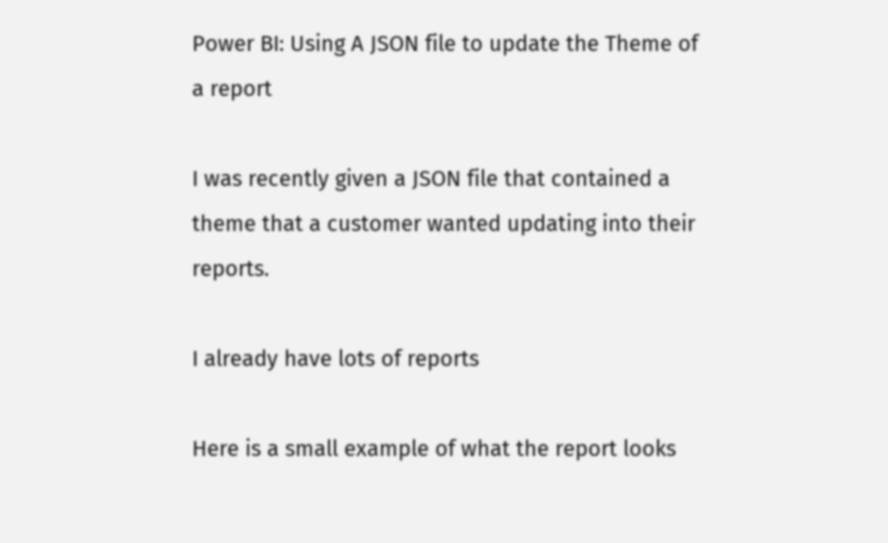Power BI: Using A JSON file to update the Theme of a report

I was recently given a JSON file that contained a theme that a customer wanted updating into their reports.

I already have lots of reports

Here is a small example of what the report looks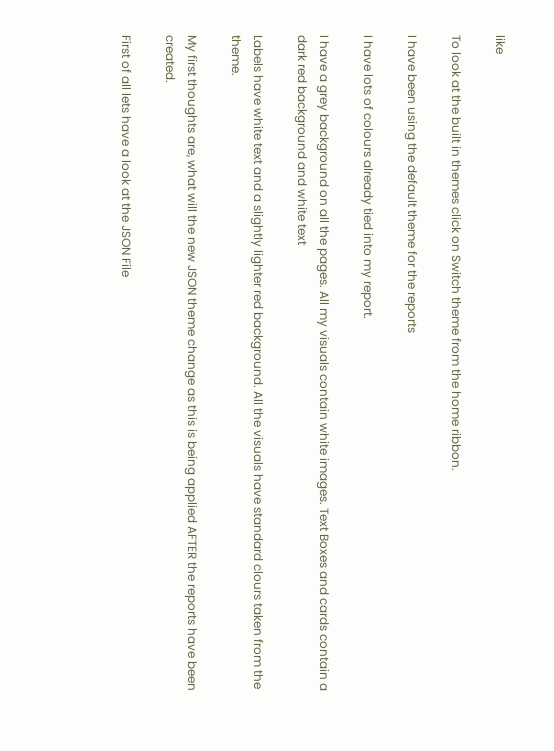like

To look at the built in themes click on Switch theme from the home ribbon.

I have been using the default theme for the reports

I have lots of colours already tied into my report.

I have a grey background on all the pages. All my visuals contain white images. Text Boxes and cards contain a dark red background and white text

Labels have white text and a slightly lighter red background. All the visuals have standard clours taken from the theme.

My first thoughts are, what will the new JSON theme change as this is being applied AFTER the reports have been created.

First of all lets have a look at the JSON File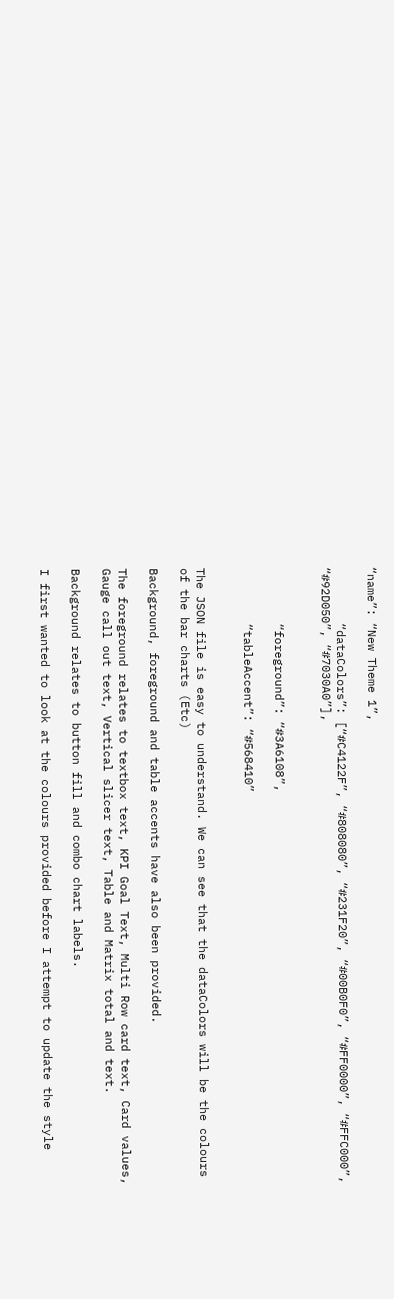“name”: “New Theme 1”,

        “dataColors”: [“#C4122F”, “#808080”, “#231F20”, “#00B0F0”, “#FF0000”, “#FFC000”, “#92D050”, “#7030A0”],


        “foreground”: “#3A6108”,

        “tableAccent”: “#568410”


The JSON file is easy to understand. We can see that the dataColors will be the colours of the bar charts (Etc)

Background, foreground and table accents have also been provided.

The foreground relates to textbox text, KPI Goal Text, Multi Row card text, Card values, Gauge call out text, Vertical slicer text, Table and Matrix total and text.

Background relates to button fill and combo chart labels.

I first wanted to look at the colours provided before I attempt to update the style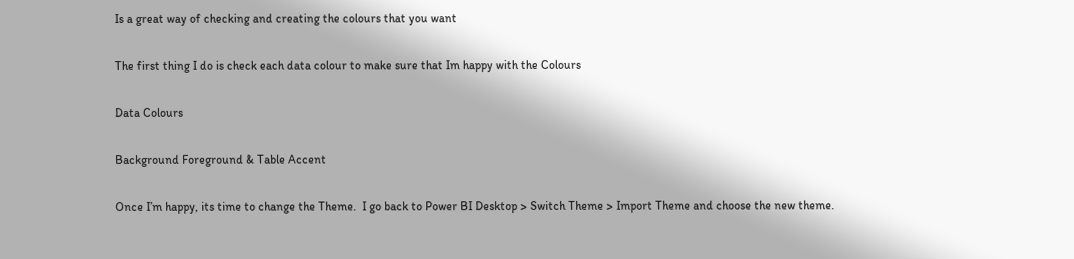Is a great way of checking and creating the colours that you want

The first thing I do is check each data colour to make sure that Im happy with the Colours

Data Colours

Background Foreground & Table Accent

Once I’m happy, its time to change the Theme.  I go back to Power BI Desktop > Switch Theme > Import Theme and choose the new theme.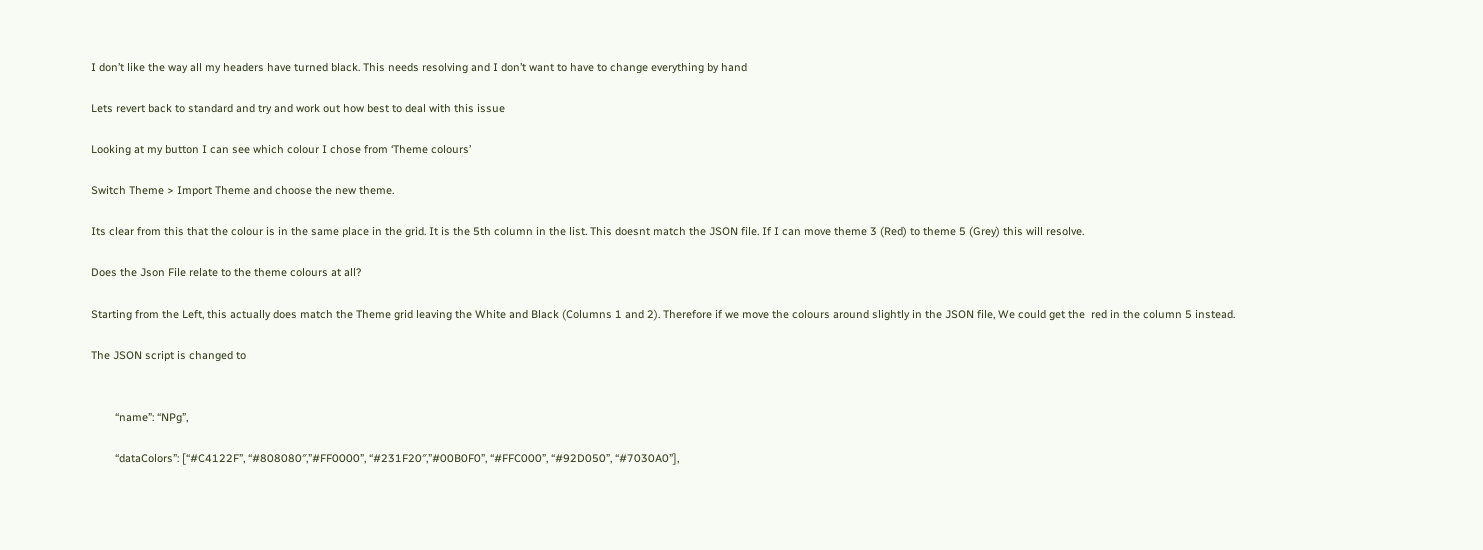I don’t like the way all my headers have turned black. This needs resolving and I don’t want to have to change everything by hand

Lets revert back to standard and try and work out how best to deal with this issue

Looking at my button I can see which colour I chose from ‘Theme colours’

Switch Theme > Import Theme and choose the new theme.

Its clear from this that the colour is in the same place in the grid. It is the 5th column in the list. This doesnt match the JSON file. If I can move theme 3 (Red) to theme 5 (Grey) this will resolve.

Does the Json File relate to the theme colours at all?

Starting from the Left, this actually does match the Theme grid leaving the White and Black (Columns 1 and 2). Therefore if we move the colours around slightly in the JSON file, We could get the  red in the column 5 instead.

The JSON script is changed to


        “name”: “NPg”,

        “dataColors”: [“#C4122F”, “#808080″,”#FF0000”, “#231F20″,”#00B0F0”, “#FFC000”, “#92D050”, “#7030A0”],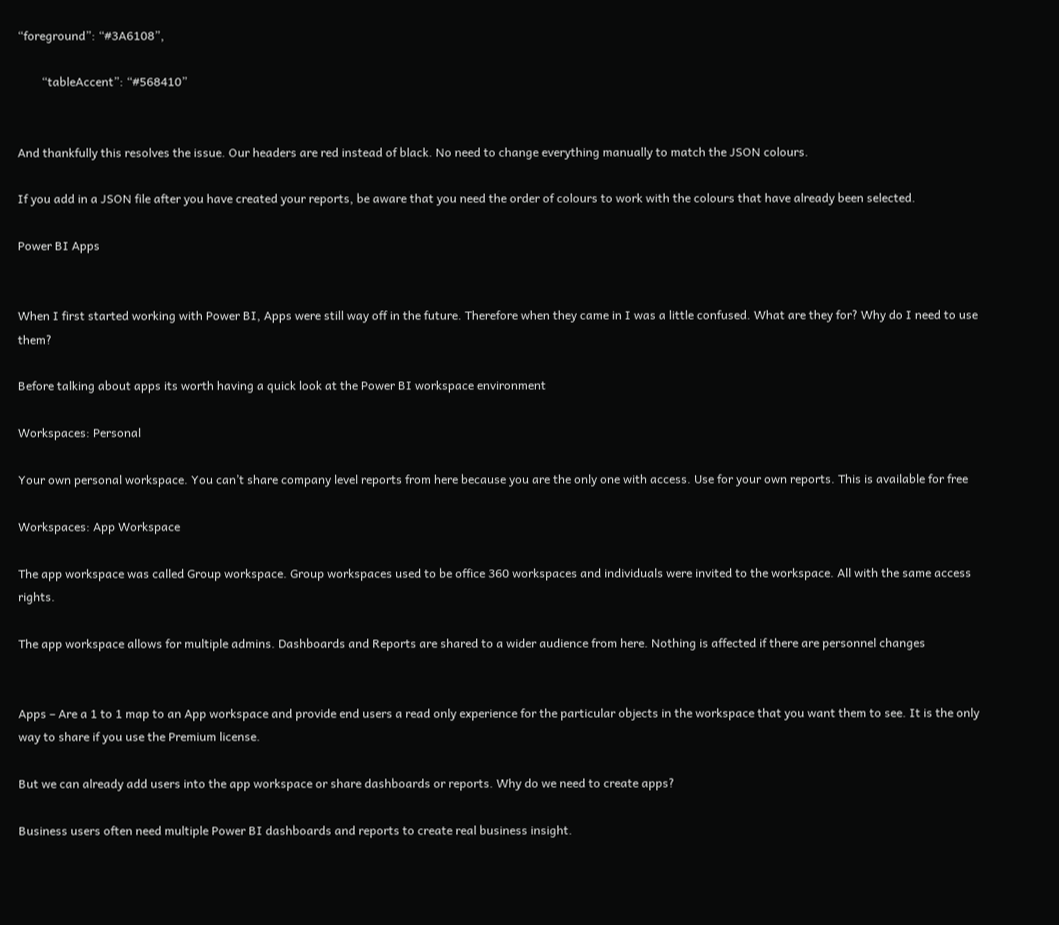“foreground”: “#3A6108”,

        “tableAccent”: “#568410”


And thankfully this resolves the issue. Our headers are red instead of black. No need to change everything manually to match the JSON colours.

If you add in a JSON file after you have created your reports, be aware that you need the order of colours to work with the colours that have already been selected.

Power BI Apps


When I first started working with Power BI, Apps were still way off in the future. Therefore when they came in I was a little confused. What are they for? Why do I need to use them?

Before talking about apps its worth having a quick look at the Power BI workspace environment

Workspaces: Personal

Your own personal workspace. You can’t share company level reports from here because you are the only one with access. Use for your own reports. This is available for free

Workspaces: App Workspace

The app workspace was called Group workspace. Group workspaces used to be office 360 workspaces and individuals were invited to the workspace. All with the same access rights.

The app workspace allows for multiple admins. Dashboards and Reports are shared to a wider audience from here. Nothing is affected if there are personnel changes


Apps – Are a 1 to 1 map to an App workspace and provide end users a read only experience for the particular objects in the workspace that you want them to see. It is the only way to share if you use the Premium license.

But we can already add users into the app workspace or share dashboards or reports. Why do we need to create apps?

Business users often need multiple Power BI dashboards and reports to create real business insight.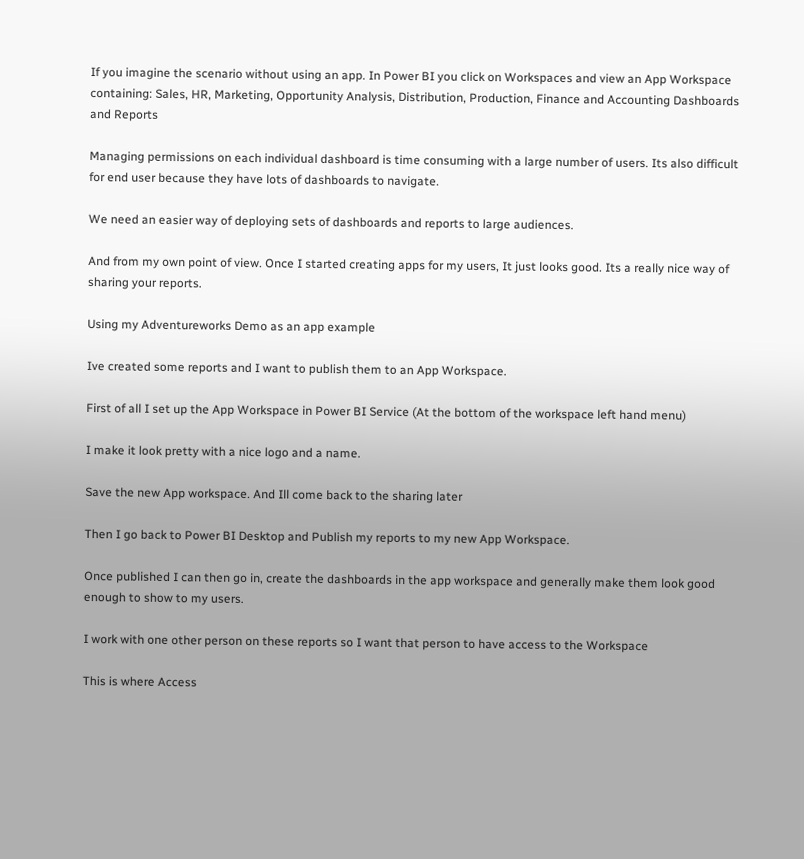If you imagine the scenario without using an app. In Power BI you click on Workspaces and view an App Workspace containing: Sales, HR, Marketing, Opportunity Analysis, Distribution, Production, Finance and Accounting Dashboards and Reports

Managing permissions on each individual dashboard is time consuming with a large number of users. Its also difficult for end user because they have lots of dashboards to navigate.

We need an easier way of deploying sets of dashboards and reports to large audiences.

And from my own point of view. Once I started creating apps for my users, It just looks good. Its a really nice way of sharing your reports.

Using my Adventureworks Demo as an app example

Ive created some reports and I want to publish them to an App Workspace.

First of all I set up the App Workspace in Power BI Service (At the bottom of the workspace left hand menu)

I make it look pretty with a nice logo and a name.

Save the new App workspace. And Ill come back to the sharing later

Then I go back to Power BI Desktop and Publish my reports to my new App Workspace.

Once published I can then go in, create the dashboards in the app workspace and generally make them look good enough to show to my users.

I work with one other person on these reports so I want that person to have access to the Workspace

This is where Access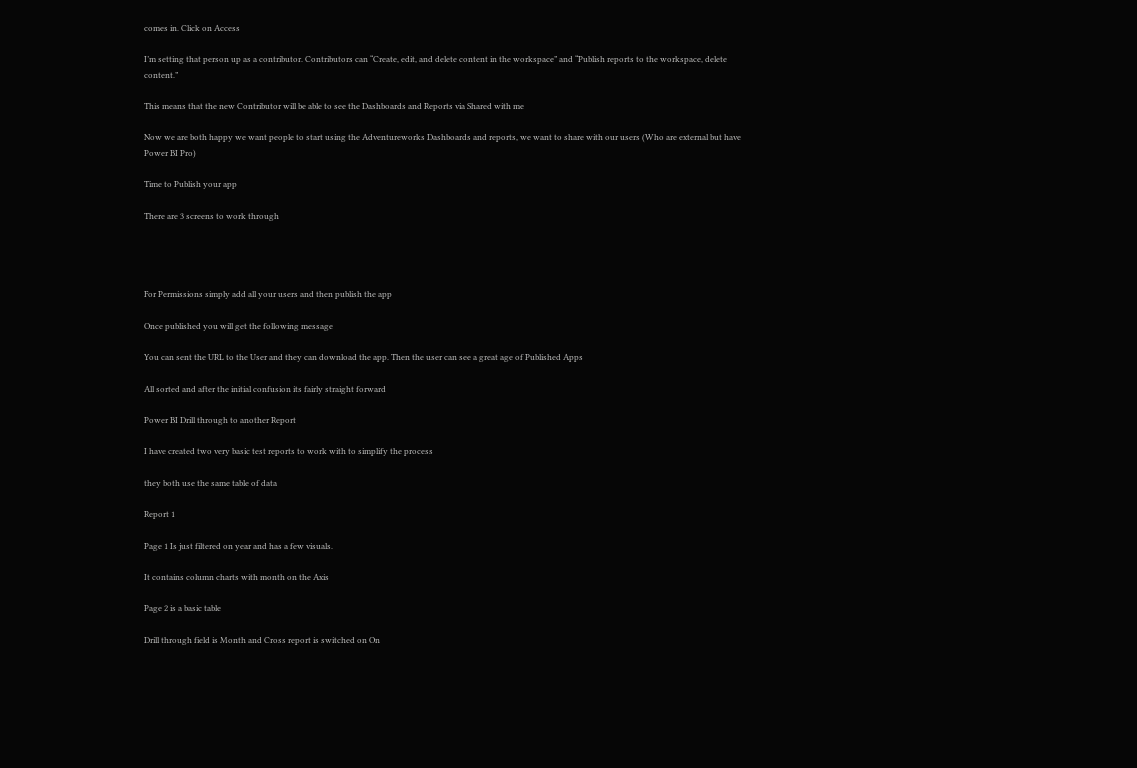comes in. Click on Access

I’m setting that person up as a contributor. Contributors can “Create, edit, and delete content in the workspace” and “Publish reports to the workspace, delete content.”

This means that the new Contributor will be able to see the Dashboards and Reports via Shared with me

Now we are both happy we want people to start using the Adventureworks Dashboards and reports, we want to share with our users (Who are external but have Power BI Pro)

Time to Publish your app

There are 3 screens to work through




For Permissions simply add all your users and then publish the app

Once published you will get the following message

You can sent the URL to the User and they can download the app. Then the user can see a great age of Published Apps

All sorted and after the initial confusion its fairly straight forward

Power BI Drill through to another Report

I have created two very basic test reports to work with to simplify the process

they both use the same table of data

Report 1

Page 1 Is just filtered on year and has a few visuals.

It contains column charts with month on the Axis

Page 2 is a basic table

Drill through field is Month and Cross report is switched on On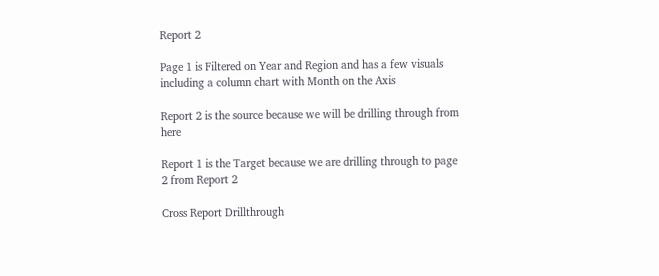Report 2

Page 1 is Filtered on Year and Region and has a few visuals including a column chart with Month on the Axis

Report 2 is the source because we will be drilling through from here

Report 1 is the Target because we are drilling through to page 2 from Report 2

Cross Report Drillthrough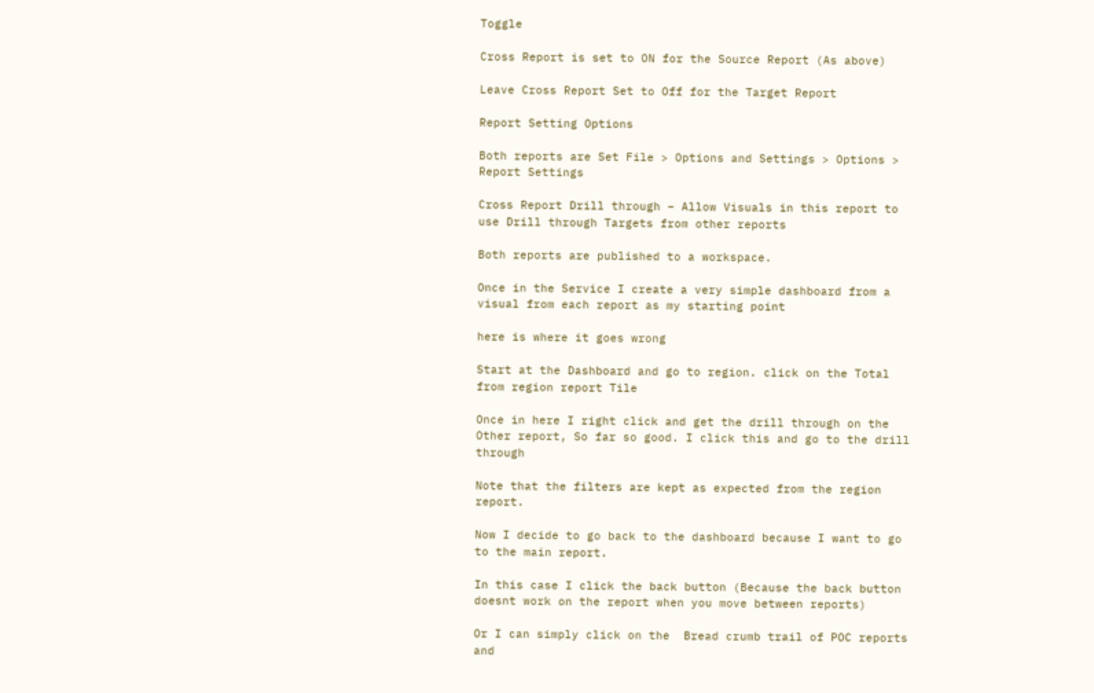Toggle

Cross Report is set to ON for the Source Report (As above)

Leave Cross Report Set to Off for the Target Report

Report Setting Options

Both reports are Set File > Options and Settings > Options > Report Settings

Cross Report Drill through – Allow Visuals in this report to use Drill through Targets from other reports

Both reports are published to a workspace.

Once in the Service I create a very simple dashboard from a visual from each report as my starting point

here is where it goes wrong

Start at the Dashboard and go to region. click on the Total from region report Tile

Once in here I right click and get the drill through on the Other report, So far so good. I click this and go to the drill through

Note that the filters are kept as expected from the region report.

Now I decide to go back to the dashboard because I want to go to the main report.

In this case I click the back button (Because the back button doesnt work on the report when you move between reports)

Or I can simply click on the  Bread crumb trail of POC reports and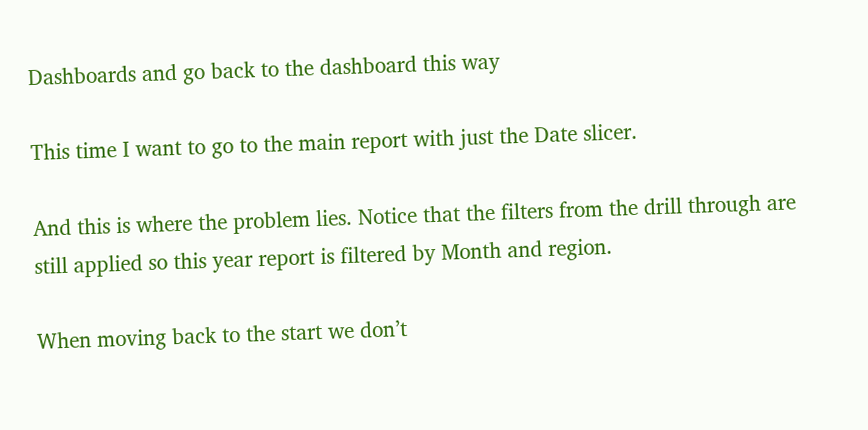Dashboards and go back to the dashboard this way

This time I want to go to the main report with just the Date slicer.

And this is where the problem lies. Notice that the filters from the drill through are still applied so this year report is filtered by Month and region.

When moving back to the start we don’t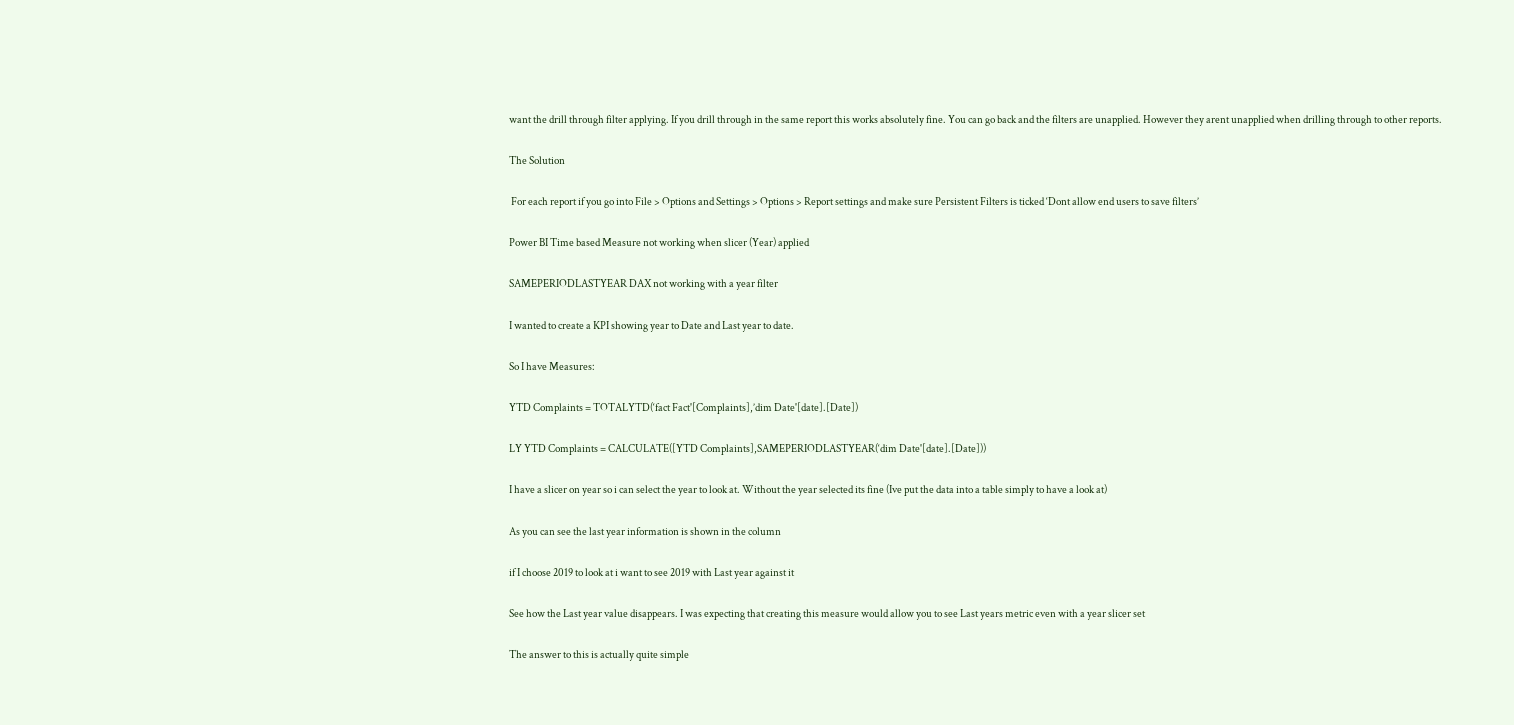want the drill through filter applying. If you drill through in the same report this works absolutely fine. You can go back and the filters are unapplied. However they arent unapplied when drilling through to other reports.

The Solution

 For each report if you go into File > Options and Settings > Options > Report settings and make sure Persistent Filters is ticked ‘Dont allow end users to save filters’

Power BI Time based Measure not working when slicer (Year) applied

SAMEPERIODLASTYEAR DAX not working with a year filter

I wanted to create a KPI showing year to Date and Last year to date.

So I have Measures:

YTD Complaints = TOTALYTD(‘fact Fact'[Complaints],’dim Date'[date].[Date])

LY YTD Complaints = CALCULATE([YTD Complaints],SAMEPERIODLASTYEAR(‘dim Date'[date].[Date]))

I have a slicer on year so i can select the year to look at. Without the year selected its fine (Ive put the data into a table simply to have a look at)

As you can see the last year information is shown in the column

if I choose 2019 to look at i want to see 2019 with Last year against it

See how the Last year value disappears. I was expecting that creating this measure would allow you to see Last years metric even with a year slicer set

The answer to this is actually quite simple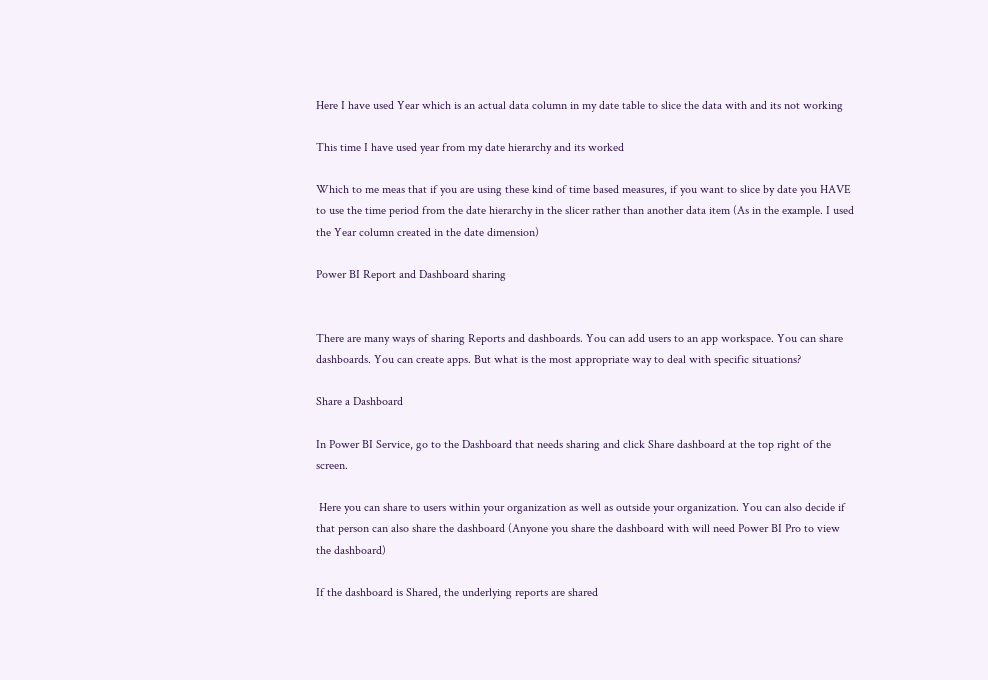Here I have used Year which is an actual data column in my date table to slice the data with and its not working

This time I have used year from my date hierarchy and its worked

Which to me meas that if you are using these kind of time based measures, if you want to slice by date you HAVE to use the time period from the date hierarchy in the slicer rather than another data item (As in the example. I used the Year column created in the date dimension)

Power BI Report and Dashboard sharing


There are many ways of sharing Reports and dashboards. You can add users to an app workspace. You can share dashboards. You can create apps. But what is the most appropriate way to deal with specific situations?

Share a Dashboard

In Power BI Service, go to the Dashboard that needs sharing and click Share dashboard at the top right of the screen.

 Here you can share to users within your organization as well as outside your organization. You can also decide if that person can also share the dashboard (Anyone you share the dashboard with will need Power BI Pro to view the dashboard)

If the dashboard is Shared, the underlying reports are shared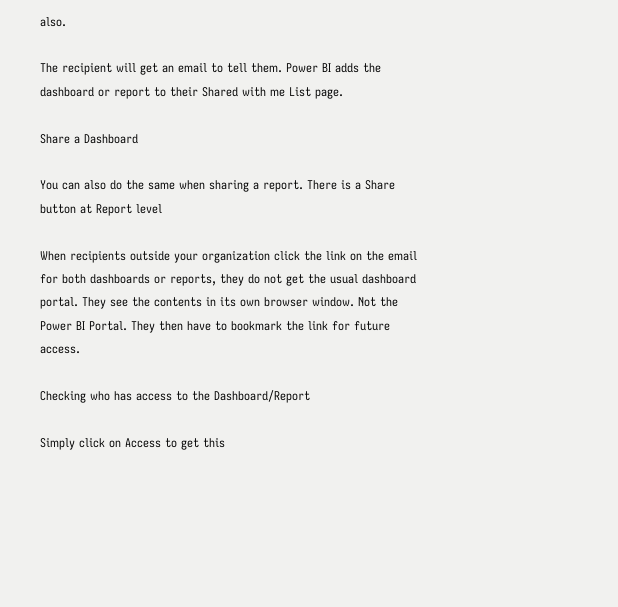also.

The recipient will get an email to tell them. Power BI adds the dashboard or report to their Shared with me List page.

Share a Dashboard

You can also do the same when sharing a report. There is a Share button at Report level

When recipients outside your organization click the link on the email for both dashboards or reports, they do not get the usual dashboard portal. They see the contents in its own browser window. Not the Power BI Portal. They then have to bookmark the link for future access.

Checking who has access to the Dashboard/Report

Simply click on Access to get this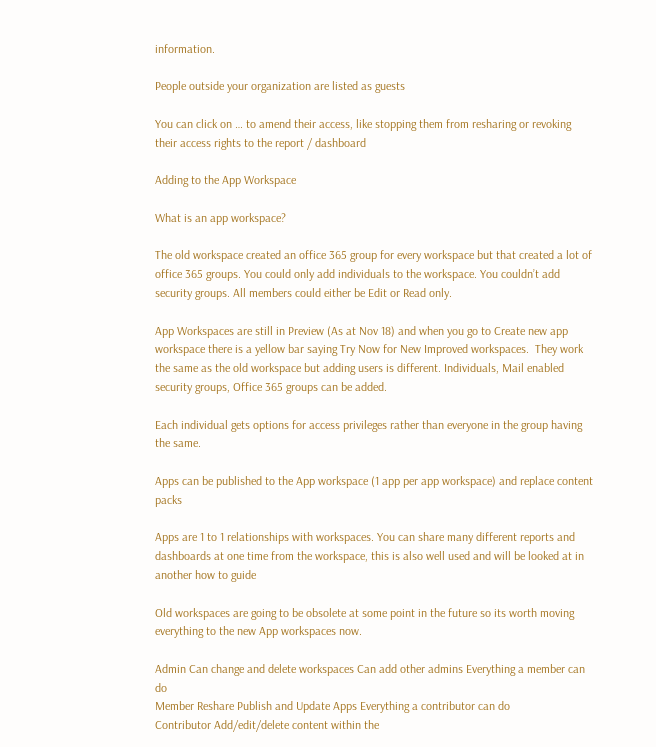information.

People outside your organization are listed as guests

You can click on … to amend their access, like stopping them from resharing or revoking their access rights to the report / dashboard

Adding to the App Workspace

What is an app workspace?

The old workspace created an office 365 group for every workspace but that created a lot of office 365 groups. You could only add individuals to the workspace. You couldn’t add security groups. All members could either be Edit or Read only.

App Workspaces are still in Preview (As at Nov 18) and when you go to Create new app workspace there is a yellow bar saying Try Now for New Improved workspaces.  They work the same as the old workspace but adding users is different. Individuals, Mail enabled security groups, Office 365 groups can be added.

Each individual gets options for access privileges rather than everyone in the group having the same.

Apps can be published to the App workspace (1 app per app workspace) and replace content packs

Apps are 1 to 1 relationships with workspaces. You can share many different reports and dashboards at one time from the workspace, this is also well used and will be looked at in another how to guide

Old workspaces are going to be obsolete at some point in the future so its worth moving everything to the new App workspaces now.

Admin Can change and delete workspaces Can add other admins Everything a member can do
Member Reshare Publish and Update Apps Everything a contributor can do
Contributor Add/edit/delete content within the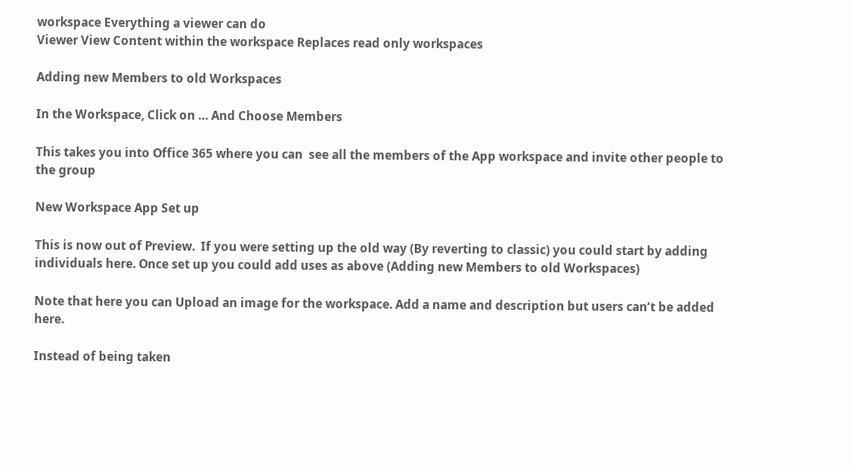workspace Everything a viewer can do
Viewer View Content within the workspace Replaces read only workspaces

Adding new Members to old Workspaces

In the Workspace, Click on … And Choose Members

This takes you into Office 365 where you can  see all the members of the App workspace and invite other people to the group

New Workspace App Set up

This is now out of Preview.  If you were setting up the old way (By reverting to classic) you could start by adding individuals here. Once set up you could add uses as above (Adding new Members to old Workspaces)

Note that here you can Upload an image for the workspace. Add a name and description but users can’t be added here.

Instead of being taken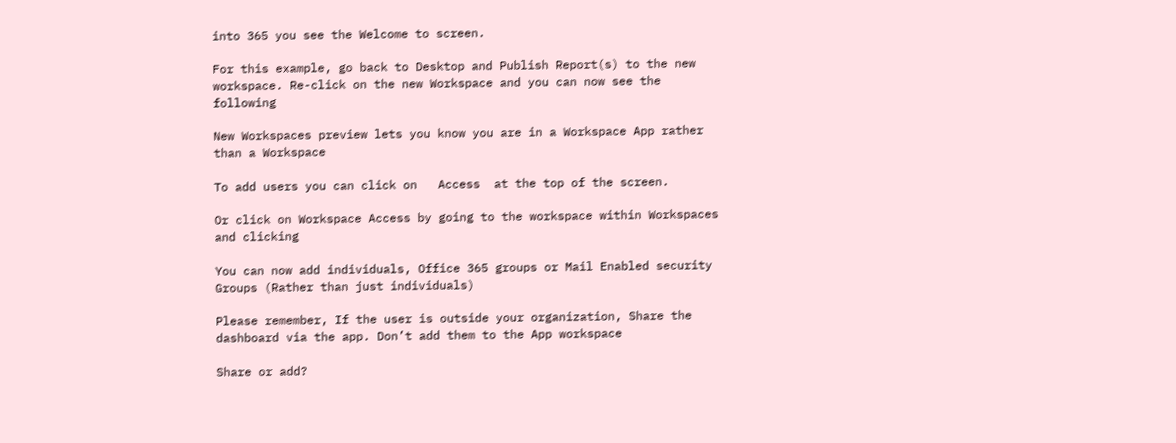into 365 you see the Welcome to screen.

For this example, go back to Desktop and Publish Report(s) to the new workspace. Re-click on the new Workspace and you can now see the following

New Workspaces preview lets you know you are in a Workspace App rather than a Workspace

To add users you can click on   Access  at the top of the screen.

Or click on Workspace Access by going to the workspace within Workspaces and clicking

You can now add individuals, Office 365 groups or Mail Enabled security Groups (Rather than just individuals)

Please remember, If the user is outside your organization, Share the dashboard via the app. Don’t add them to the App workspace

Share or add?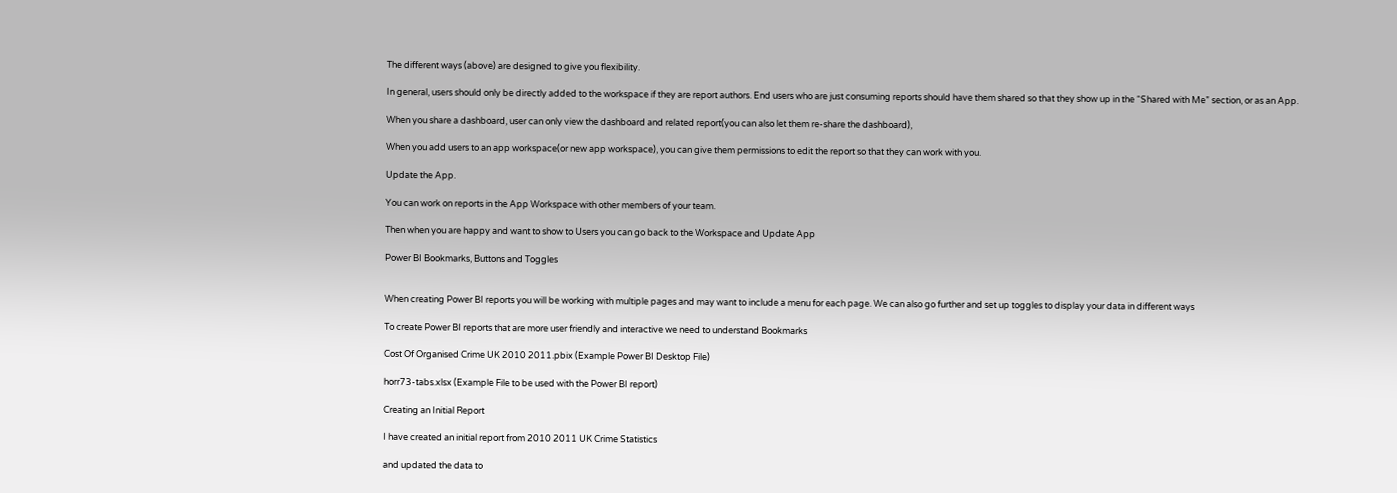The different ways (above) are designed to give you flexibility.

In general, users should only be directly added to the workspace if they are report authors. End users who are just consuming reports should have them shared so that they show up in the “Shared with Me” section, or as an App.

When you share a dashboard, user can only view the dashboard and related report(you can also let them re-share the dashboard),

When you add users to an app workspace(or new app workspace), you can give them permissions to edit the report so that they can work with you.

Update the App.

You can work on reports in the App Workspace with other members of your team.

Then when you are happy and want to show to Users you can go back to the Workspace and Update App

Power BI Bookmarks, Buttons and Toggles


When creating Power BI reports you will be working with multiple pages and may want to include a menu for each page. We can also go further and set up toggles to display your data in different ways

To create Power BI reports that are more user friendly and interactive we need to understand Bookmarks

Cost Of Organised Crime UK 2010 2011.pbix (Example Power BI Desktop File)

horr73-tabs.xlsx (Example File to be used with the Power BI report)

Creating an Initial Report

I have created an initial report from 2010 2011 UK Crime Statistics

and updated the data to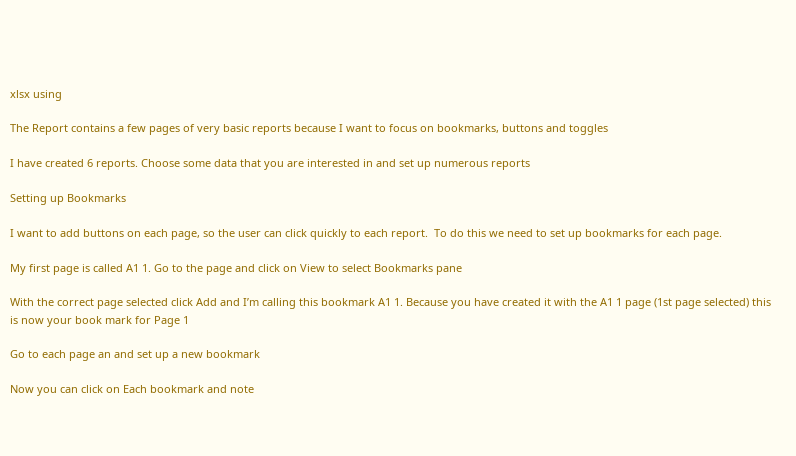xlsx using

The Report contains a few pages of very basic reports because I want to focus on bookmarks, buttons and toggles

I have created 6 reports. Choose some data that you are interested in and set up numerous reports

Setting up Bookmarks

I want to add buttons on each page, so the user can click quickly to each report.  To do this we need to set up bookmarks for each page.

My first page is called A1 1. Go to the page and click on View to select Bookmarks pane

With the correct page selected click Add and I’m calling this bookmark A1 1. Because you have created it with the A1 1 page (1st page selected) this is now your book mark for Page 1

Go to each page an and set up a new bookmark

Now you can click on Each bookmark and note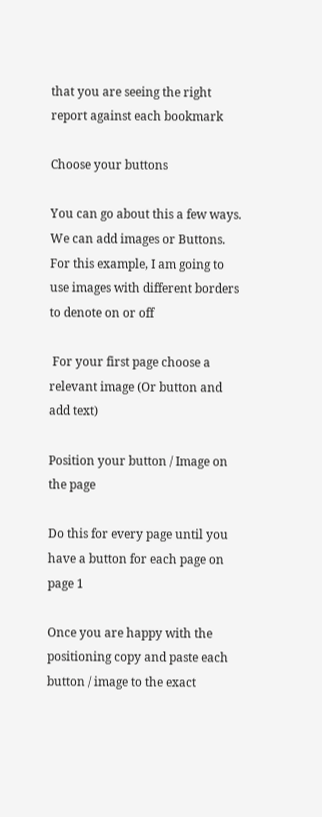that you are seeing the right report against each bookmark

Choose your buttons

You can go about this a few ways. We can add images or Buttons. For this example, I am going to use images with different borders to denote on or off

 For your first page choose a relevant image (Or button and add text)

Position your button / Image on the page

Do this for every page until you have a button for each page on page 1

Once you are happy with the positioning copy and paste each button / image to the exact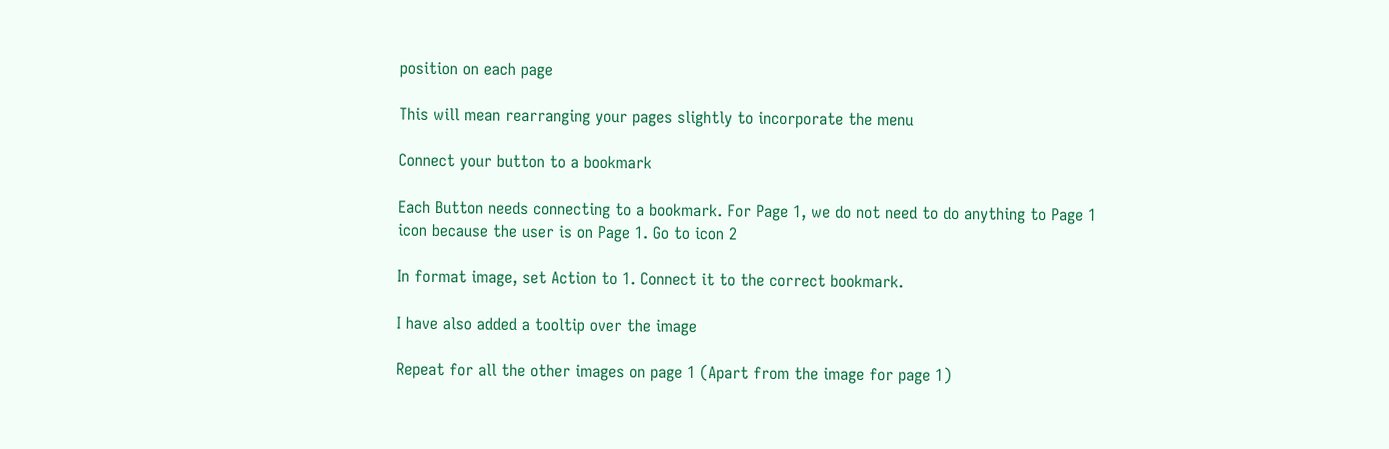position on each page

This will mean rearranging your pages slightly to incorporate the menu

Connect your button to a bookmark

Each Button needs connecting to a bookmark. For Page 1, we do not need to do anything to Page 1 icon because the user is on Page 1. Go to icon 2

In format image, set Action to 1. Connect it to the correct bookmark.

I have also added a tooltip over the image

Repeat for all the other images on page 1 (Apart from the image for page 1)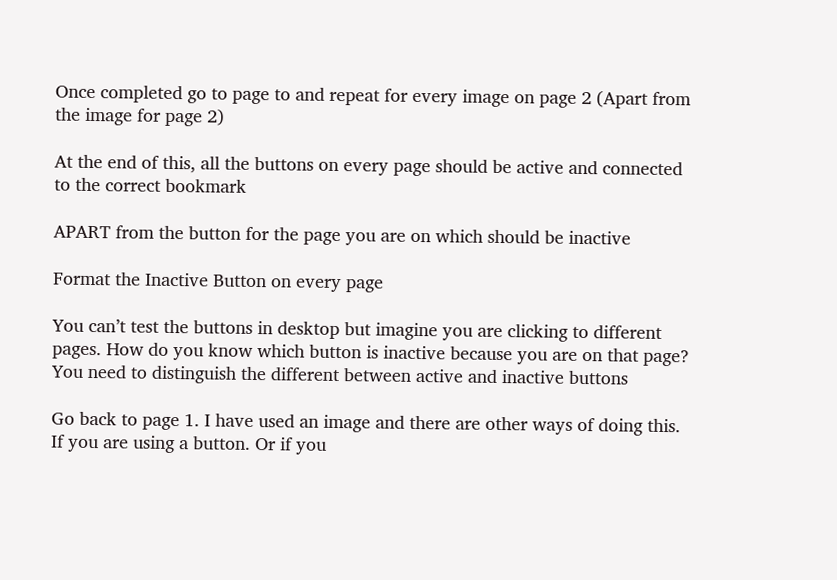Once completed go to page to and repeat for every image on page 2 (Apart from the image for page 2)

At the end of this, all the buttons on every page should be active and connected to the correct bookmark

APART from the button for the page you are on which should be inactive

Format the Inactive Button on every page

You can’t test the buttons in desktop but imagine you are clicking to different pages. How do you know which button is inactive because you are on that page? You need to distinguish the different between active and inactive buttons

Go back to page 1. I have used an image and there are other ways of doing this. If you are using a button. Or if you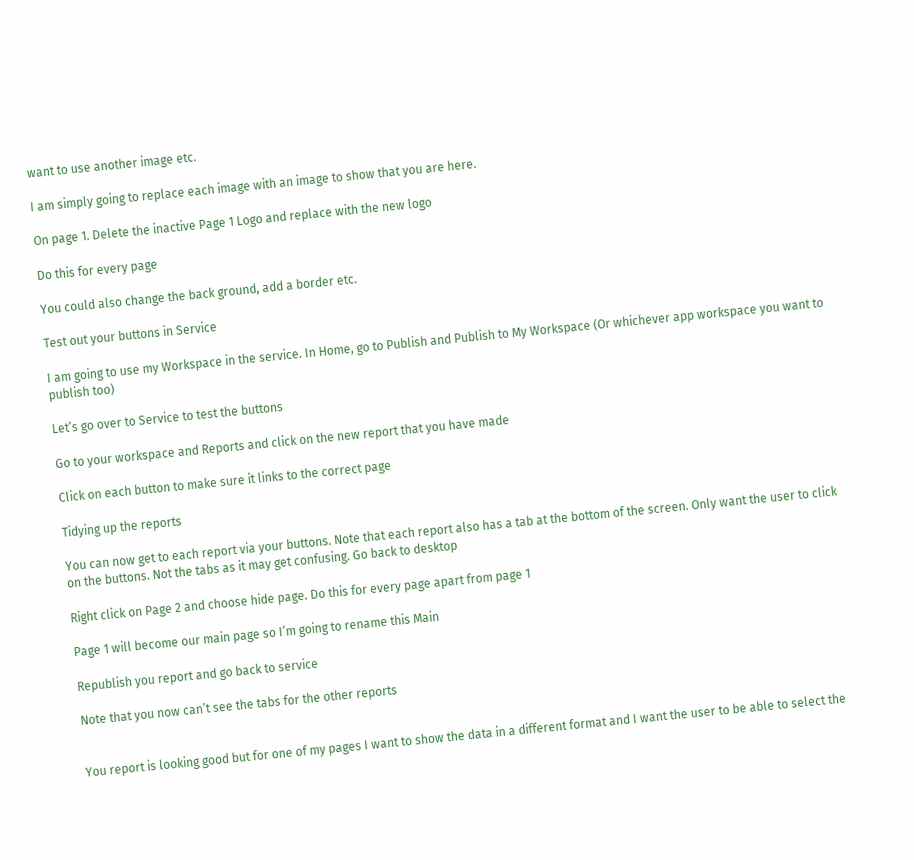want to use another image etc.

I am simply going to replace each image with an image to show that you are here.

On page 1. Delete the inactive Page 1 Logo and replace with the new logo

Do this for every page

You could also change the back ground, add a border etc.

Test out your buttons in Service

I am going to use my Workspace in the service. In Home, go to Publish and Publish to My Workspace (Or whichever app workspace you want to publish too)

Let’s go over to Service to test the buttons

Go to your workspace and Reports and click on the new report that you have made

Click on each button to make sure it links to the correct page

Tidying up the reports

You can now get to each report via your buttons. Note that each report also has a tab at the bottom of the screen. Only want the user to click on the buttons. Not the tabs as it may get confusing. Go back to desktop

Right click on Page 2 and choose hide page. Do this for every page apart from page 1

Page 1 will become our main page so I’m going to rename this Main

Republish you report and go back to service

Note that you now can’t see the tabs for the other reports


You report is looking good but for one of my pages I want to show the data in a different format and I want the user to be able to select the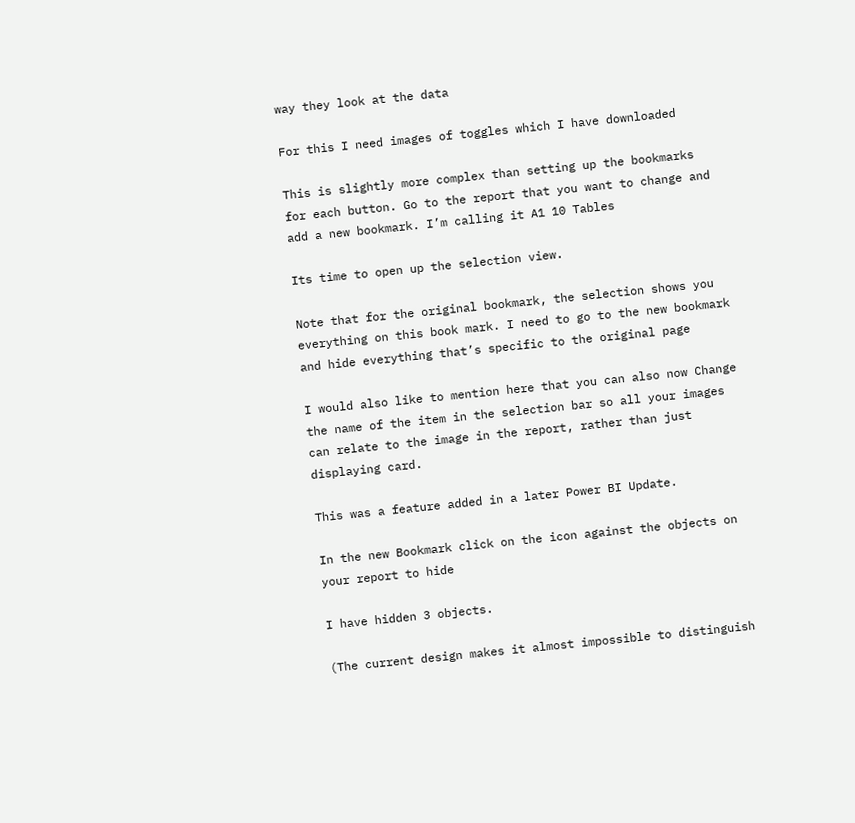way they look at the data

For this I need images of toggles which I have downloaded

This is slightly more complex than setting up the bookmarks for each button. Go to the report that you want to change and add a new bookmark. I’m calling it A1 10 Tables

Its time to open up the selection view.

Note that for the original bookmark, the selection shows you everything on this book mark. I need to go to the new bookmark and hide everything that’s specific to the original page

I would also like to mention here that you can also now Change the name of the item in the selection bar so all your images can relate to the image in the report, rather than just displaying card.

This was a feature added in a later Power BI Update.

In the new Bookmark click on the icon against the objects on your report to hide

I have hidden 3 objects.

(The current design makes it almost impossible to distinguish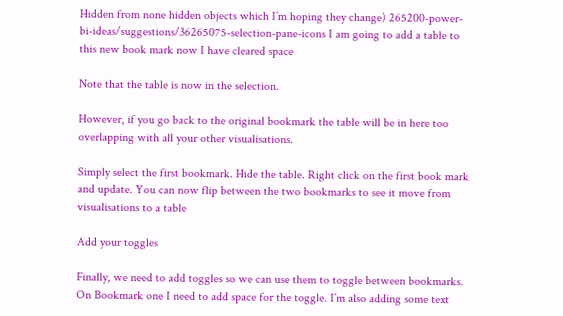Hidden from none hidden objects which I’m hoping they change) 265200-power-bi-ideas/suggestions/36265075-selection-pane-icons I am going to add a table to this new book mark now I have cleared space

Note that the table is now in the selection.

However, if you go back to the original bookmark the table will be in here too overlapping with all your other visualisations.

Simply select the first bookmark. Hide the table. Right click on the first book mark and update. You can now flip between the two bookmarks to see it move from visualisations to a table

Add your toggles

Finally, we need to add toggles so we can use them to toggle between bookmarks. On Bookmark one I need to add space for the toggle. I’m also adding some text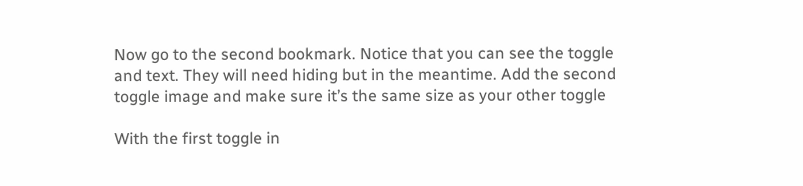Now go to the second bookmark. Notice that you can see the toggle and text. They will need hiding but in the meantime. Add the second toggle image and make sure it’s the same size as your other toggle

With the first toggle in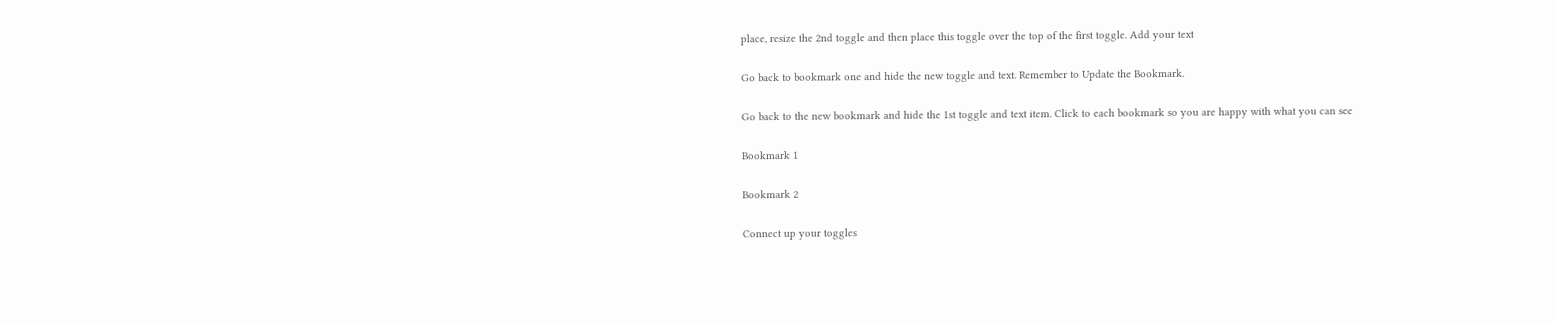place, resize the 2nd toggle and then place this toggle over the top of the first toggle. Add your text

Go back to bookmark one and hide the new toggle and text. Remember to Update the Bookmark.

Go back to the new bookmark and hide the 1st toggle and text item. Click to each bookmark so you are happy with what you can see

Bookmark 1

Bookmark 2

Connect up your toggles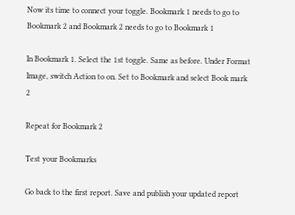Now its time to connect your toggle. Bookmark 1 needs to go to Bookmark 2 and Bookmark 2 needs to go to Bookmark 1

In Bookmark 1. Select the 1st toggle. Same as before. Under Format Image, switch Action to on. Set to Bookmark and select Book mark 2

Repeat for Bookmark 2

Test your Bookmarks

Go back to the first report. Save and publish your updated report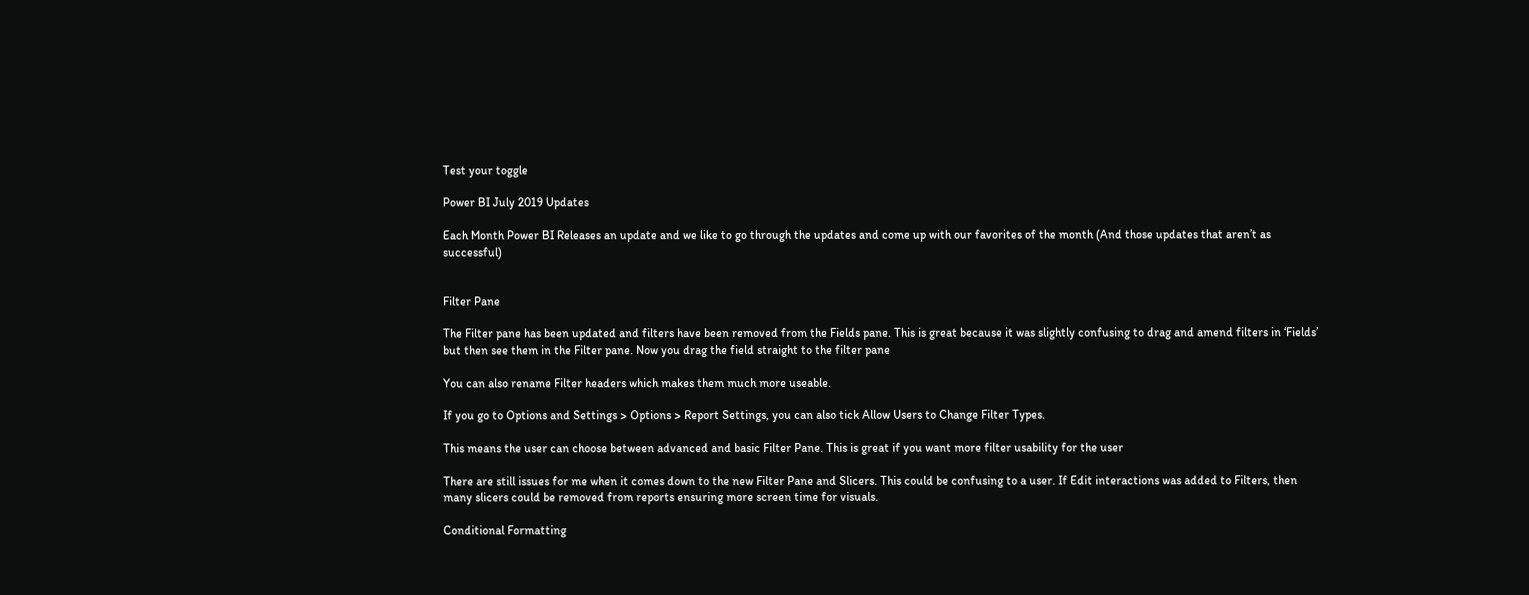Test your toggle

Power BI July 2019 Updates

Each Month Power BI Releases an update and we like to go through the updates and come up with our favorites of the month (And those updates that aren’t as successful)


Filter Pane

The Filter pane has been updated and filters have been removed from the Fields pane. This is great because it was slightly confusing to drag and amend filters in ‘Fields’ but then see them in the Filter pane. Now you drag the field straight to the filter pane

You can also rename Filter headers which makes them much more useable.

If you go to Options and Settings > Options > Report Settings, you can also tick Allow Users to Change Filter Types.

This means the user can choose between advanced and basic Filter Pane. This is great if you want more filter usability for the user

There are still issues for me when it comes down to the new Filter Pane and Slicers. This could be confusing to a user. If Edit interactions was added to Filters, then many slicers could be removed from reports ensuring more screen time for visuals.

Conditional Formatting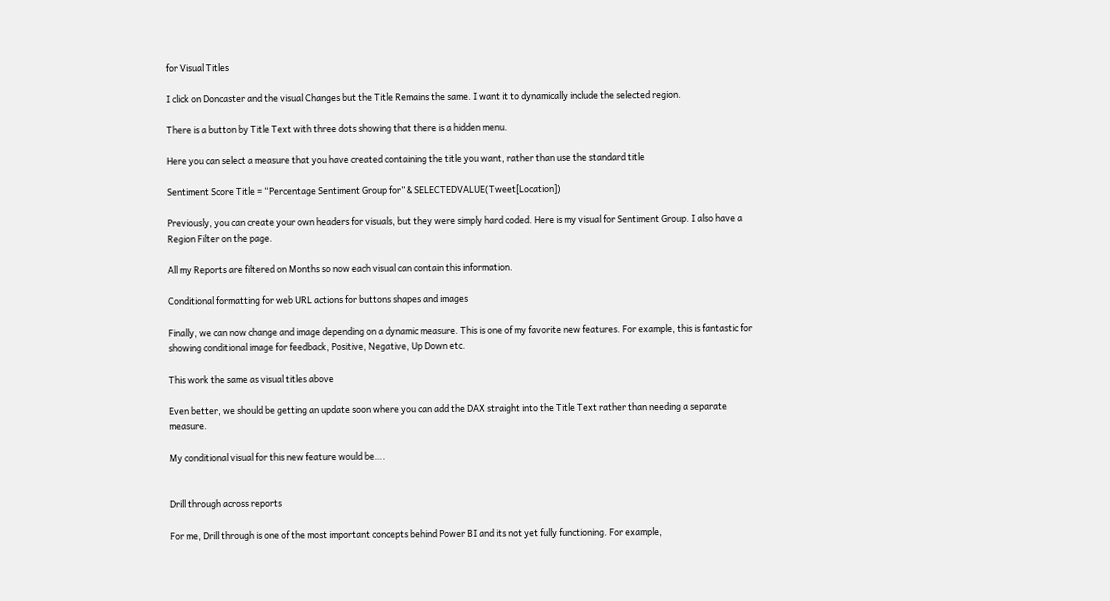for Visual Titles

I click on Doncaster and the visual Changes but the Title Remains the same. I want it to dynamically include the selected region.

There is a button by Title Text with three dots showing that there is a hidden menu.

Here you can select a measure that you have created containing the title you want, rather than use the standard title

Sentiment Score Title = “Percentage Sentiment Group for” & SELECTEDVALUE(Tweet[Location])

Previously, you can create your own headers for visuals, but they were simply hard coded. Here is my visual for Sentiment Group. I also have a Region Filter on the page.

All my Reports are filtered on Months so now each visual can contain this information.

Conditional formatting for web URL actions for buttons shapes and images

Finally, we can now change and image depending on a dynamic measure. This is one of my favorite new features. For example, this is fantastic for showing conditional image for feedback, Positive, Negative, Up Down etc.

This work the same as visual titles above

Even better, we should be getting an update soon where you can add the DAX straight into the Title Text rather than needing a separate measure.

My conditional visual for this new feature would be….


Drill through across reports

For me, Drill through is one of the most important concepts behind Power BI and its not yet fully functioning. For example,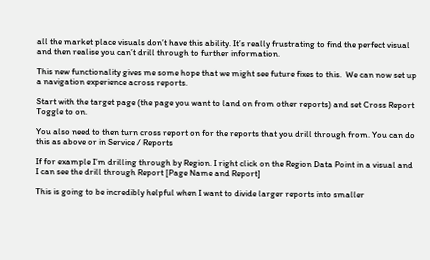all the market place visuals don’t have this ability. It’s really frustrating to find the perfect visual and then realise you can’t drill through to further information.

This new functionality gives me some hope that we might see future fixes to this.  We can now set up a navigation experience across reports.

Start with the target page (the page you want to land on from other reports) and set Cross Report Toggle to on.

You also need to then turn cross report on for the reports that you drill through from. You can do this as above or in Service / Reports

If for example I’m drilling through by Region. I right click on the Region Data Point in a visual and I can see the drill through Report [Page Name and Report]

This is going to be incredibly helpful when I want to divide larger reports into smaller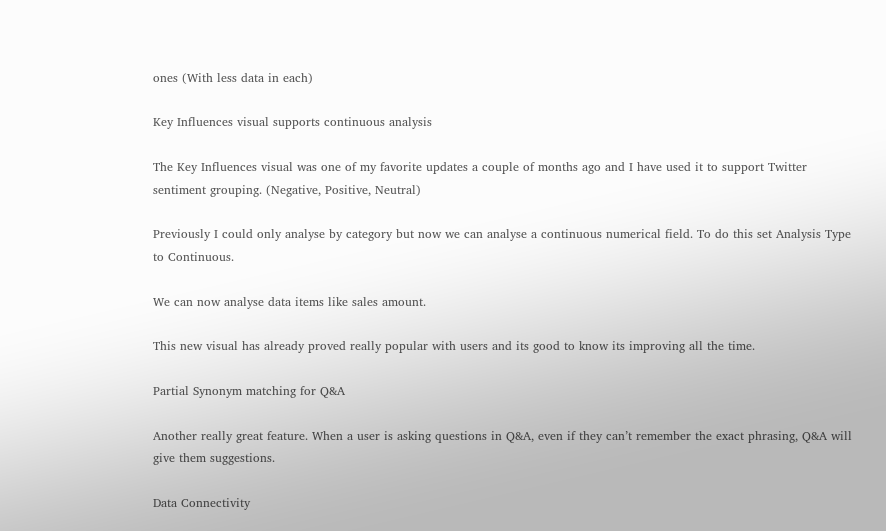ones (With less data in each)

Key Influences visual supports continuous analysis

The Key Influences visual was one of my favorite updates a couple of months ago and I have used it to support Twitter sentiment grouping. (Negative, Positive, Neutral)

Previously I could only analyse by category but now we can analyse a continuous numerical field. To do this set Analysis Type to Continuous.

We can now analyse data items like sales amount.

This new visual has already proved really popular with users and its good to know its improving all the time.

Partial Synonym matching for Q&A

Another really great feature. When a user is asking questions in Q&A, even if they can’t remember the exact phrasing, Q&A will give them suggestions.

Data Connectivity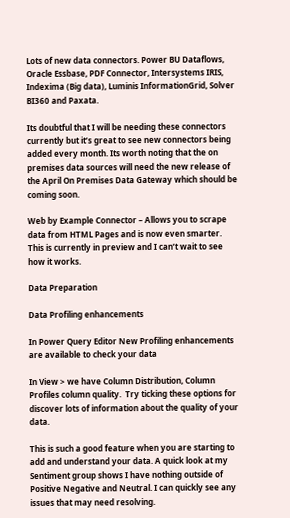Lots of new data connectors. Power BU Dataflows, Oracle Essbase, PDF Connector, Intersystems IRIS, Indexima (Big data), Luminis InformationGrid, Solver BI360 and Paxata.

Its doubtful that I will be needing these connectors currently but it’s great to see new connectors being added every month. Its worth noting that the on premises data sources will need the new release of the April On Premises Data Gateway which should be coming soon.

Web by Example Connector – Allows you to scrape data from HTML Pages and is now even smarter. This is currently in preview and I can’t wait to see how it works.

Data Preparation

Data Profiling enhancements

In Power Query Editor New Profiling enhancements are available to check your data

In View > we have Column Distribution, Column Profiles column quality.  Try ticking these options for discover lots of information about the quality of your data.

This is such a good feature when you are starting to add and understand your data. A quick look at my Sentiment group shows I have nothing outside of Positive Negative and Neutral. I can quickly see any issues that may need resolving.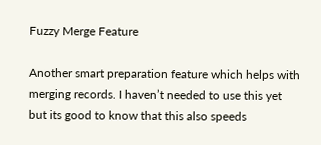Fuzzy Merge Feature

Another smart preparation feature which helps with merging records. I haven’t needed to use this yet but its good to know that this also speeds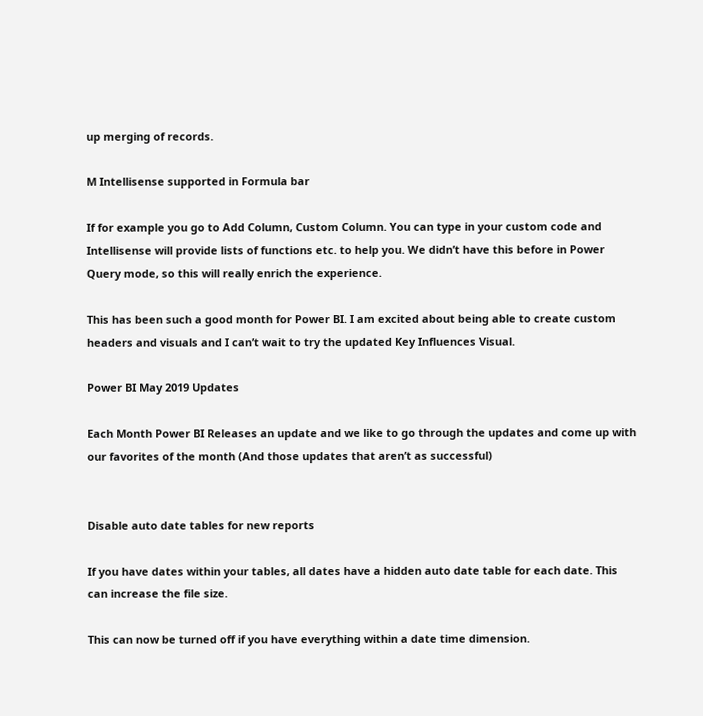up merging of records.

M Intellisense supported in Formula bar

If for example you go to Add Column, Custom Column. You can type in your custom code and Intellisense will provide lists of functions etc. to help you. We didn’t have this before in Power Query mode, so this will really enrich the experience.

This has been such a good month for Power BI. I am excited about being able to create custom headers and visuals and I can’t wait to try the updated Key Influences Visual.

Power BI May 2019 Updates

Each Month Power BI Releases an update and we like to go through the updates and come up with our favorites of the month (And those updates that aren’t as successful)


Disable auto date tables for new reports

If you have dates within your tables, all dates have a hidden auto date table for each date. This can increase the file size.

This can now be turned off if you have everything within a date time dimension.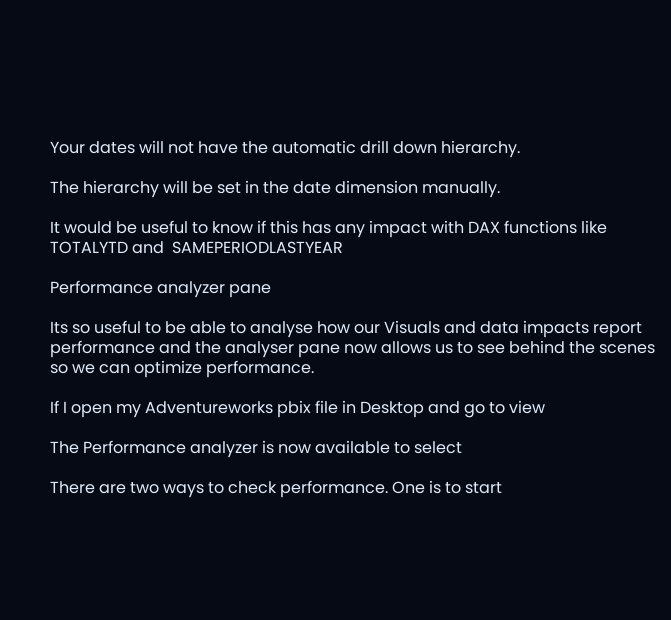Your dates will not have the automatic drill down hierarchy.

The hierarchy will be set in the date dimension manually.

It would be useful to know if this has any impact with DAX functions like TOTALYTD and  SAMEPERIODLASTYEAR

Performance analyzer pane

Its so useful to be able to analyse how our Visuals and data impacts report performance and the analyser pane now allows us to see behind the scenes so we can optimize performance.

If I open my Adventureworks pbix file in Desktop and go to view

The Performance analyzer is now available to select

There are two ways to check performance. One is to start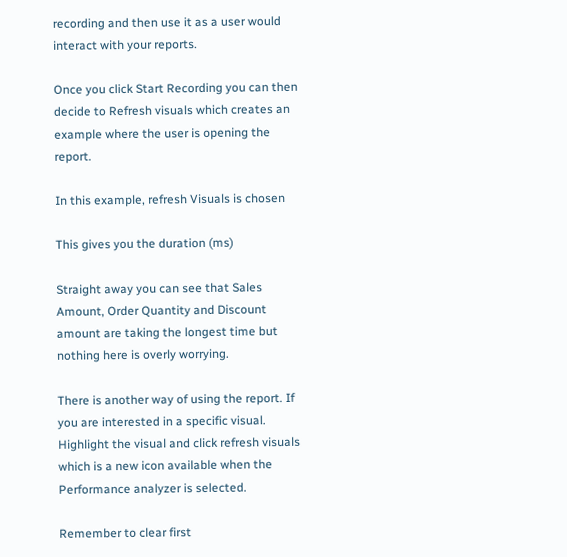recording and then use it as a user would interact with your reports.

Once you click Start Recording you can then decide to Refresh visuals which creates an example where the user is opening the report.

In this example, refresh Visuals is chosen

This gives you the duration (ms)

Straight away you can see that Sales Amount, Order Quantity and Discount amount are taking the longest time but nothing here is overly worrying.

There is another way of using the report. If you are interested in a specific visual. Highlight the visual and click refresh visuals which is a new icon available when the Performance analyzer is selected.

Remember to clear first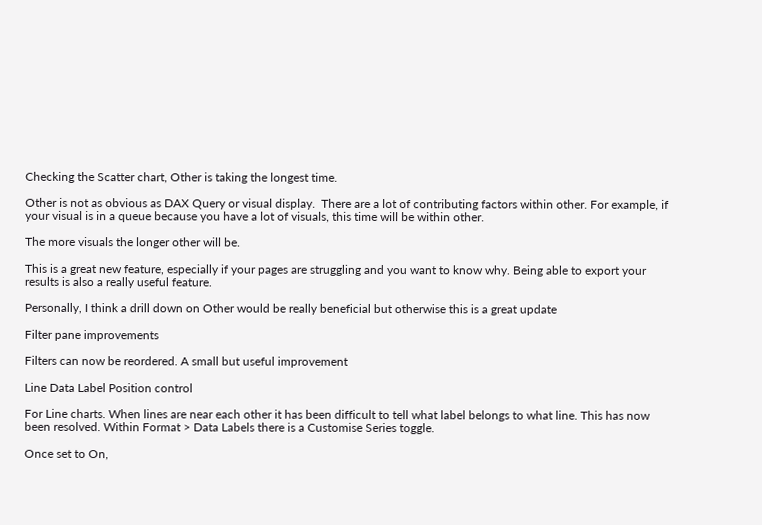Checking the Scatter chart, Other is taking the longest time.

Other is not as obvious as DAX Query or visual display.  There are a lot of contributing factors within other. For example, if your visual is in a queue because you have a lot of visuals, this time will be within other.

The more visuals the longer other will be.

This is a great new feature, especially if your pages are struggling and you want to know why. Being able to export your results is also a really useful feature.

Personally, I think a drill down on Other would be really beneficial but otherwise this is a great update

Filter pane improvements

Filters can now be reordered. A small but useful improvement

Line Data Label Position control

For Line charts. When lines are near each other it has been difficult to tell what label belongs to what line. This has now been resolved. Within Format > Data Labels there is a Customise Series toggle.

Once set to On,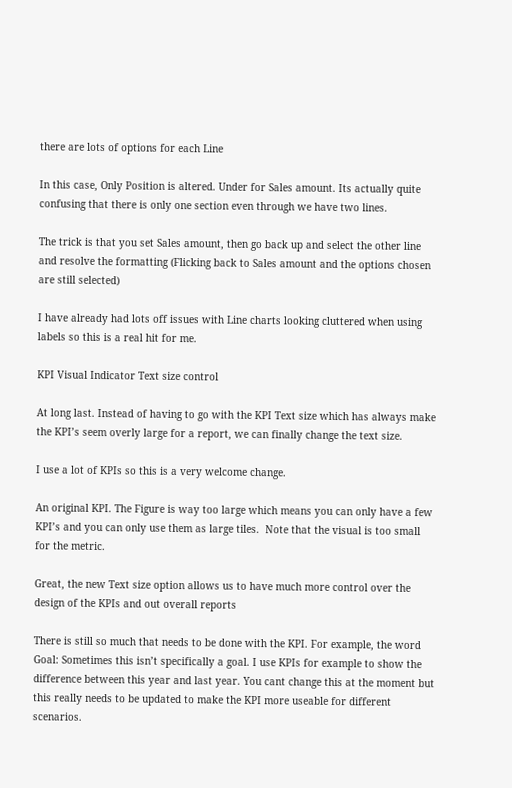there are lots of options for each Line

In this case, Only Position is altered. Under for Sales amount. Its actually quite confusing that there is only one section even through we have two lines.

The trick is that you set Sales amount, then go back up and select the other line and resolve the formatting (Flicking back to Sales amount and the options chosen are still selected)

I have already had lots off issues with Line charts looking cluttered when using labels so this is a real hit for me.

KPI Visual Indicator Text size control

At long last. Instead of having to go with the KPI Text size which has always make the KPI’s seem overly large for a report, we can finally change the text size.

I use a lot of KPIs so this is a very welcome change.

An original KPI. The Figure is way too large which means you can only have a few KPI’s and you can only use them as large tiles.  Note that the visual is too small for the metric.

Great, the new Text size option allows us to have much more control over the design of the KPIs and out overall reports

There is still so much that needs to be done with the KPI. For example, the word Goal: Sometimes this isn’t specifically a goal. I use KPIs for example to show the difference between this year and last year. You cant change this at the moment but this really needs to be updated to make the KPI more useable for different scenarios.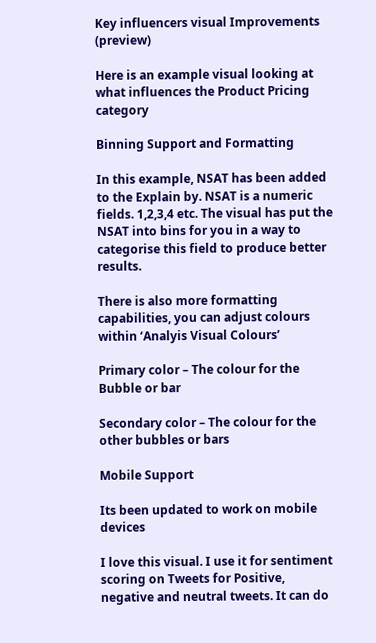Key influencers visual Improvements (preview)

Here is an example visual looking at what influences the Product Pricing category

Binning Support and Formatting

In this example, NSAT has been added to the Explain by. NSAT is a numeric fields. 1,2,3,4 etc. The visual has put the NSAT into bins for you in a way to categorise this field to produce better results.

There is also more formatting capabilities, you can adjust colours within ‘Analyis Visual Colours’

Primary color – The colour for the Bubble or bar

Secondary color – The colour for the other bubbles or bars

Mobile Support

Its been updated to work on mobile devices

I love this visual. I use it for sentiment scoring on Tweets for Positive, negative and neutral tweets. It can do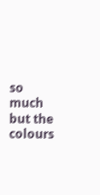so much but the colours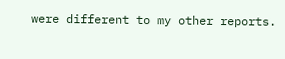were different to my other reports.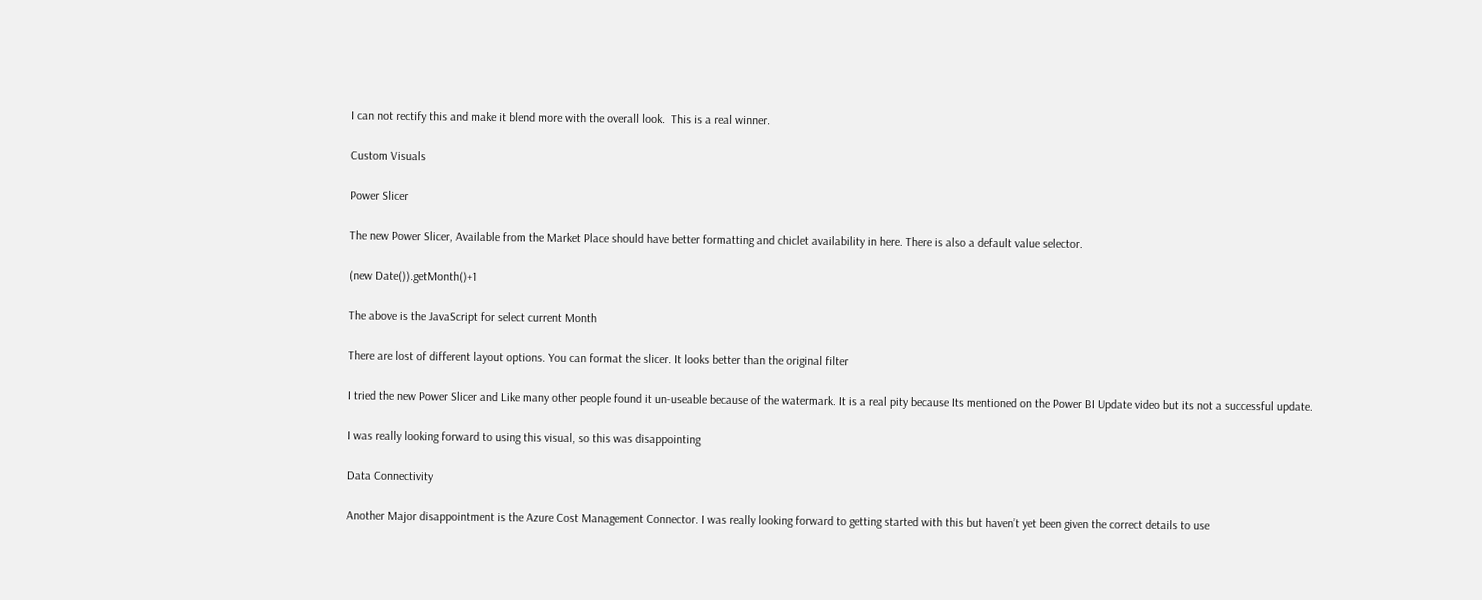I can not rectify this and make it blend more with the overall look.  This is a real winner.

Custom Visuals

Power Slicer

The new Power Slicer, Available from the Market Place should have better formatting and chiclet availability in here. There is also a default value selector.

(new Date()).getMonth()+1

The above is the JavaScript for select current Month

There are lost of different layout options. You can format the slicer. It looks better than the original filter

I tried the new Power Slicer and Like many other people found it un-useable because of the watermark. It is a real pity because Its mentioned on the Power BI Update video but its not a successful update.

I was really looking forward to using this visual, so this was disappointing

Data Connectivity

Another Major disappointment is the Azure Cost Management Connector. I was really looking forward to getting started with this but haven’t yet been given the correct details to use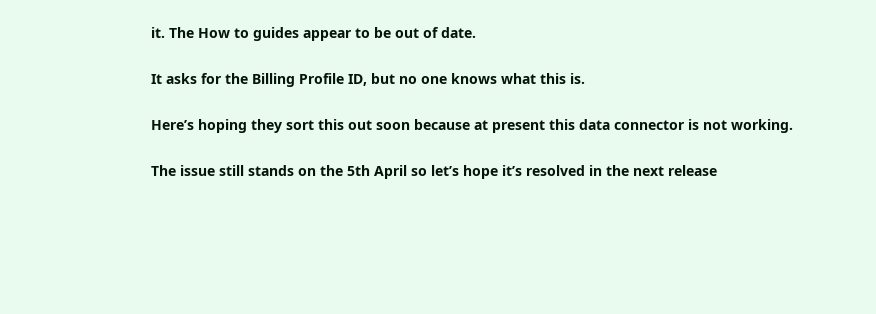it. The How to guides appear to be out of date.

It asks for the Billing Profile ID, but no one knows what this is.

Here’s hoping they sort this out soon because at present this data connector is not working.

The issue still stands on the 5th April so let’s hope it’s resolved in the next release